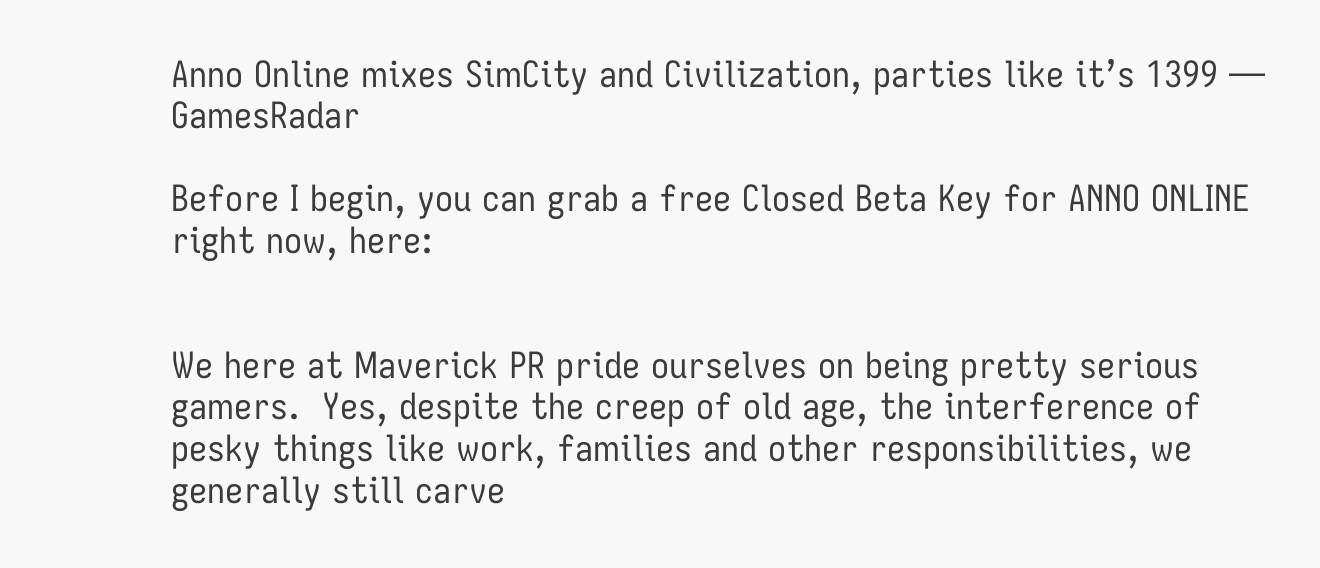Anno Online mixes SimCity and Civilization, parties like it’s 1399 — GamesRadar

Before I begin, you can grab a free Closed Beta Key for ANNO ONLINE right now, here:


We here at Maverick PR pride ourselves on being pretty serious gamers.  Yes, despite the creep of old age, the interference of pesky things like work, families and other responsibilities, we generally still carve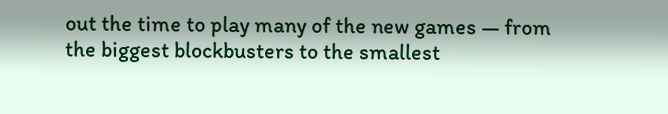out the time to play many of the new games — from the biggest blockbusters to the smallest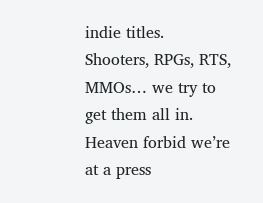indie titles.  Shooters, RPGs, RTS, MMOs… we try to get them all in.  Heaven forbid we’re at a press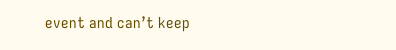event and can’t keep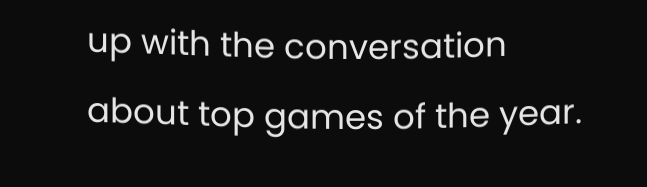up with the conversation about top games of the year.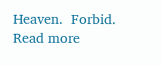Heaven.  Forbid.   Read more